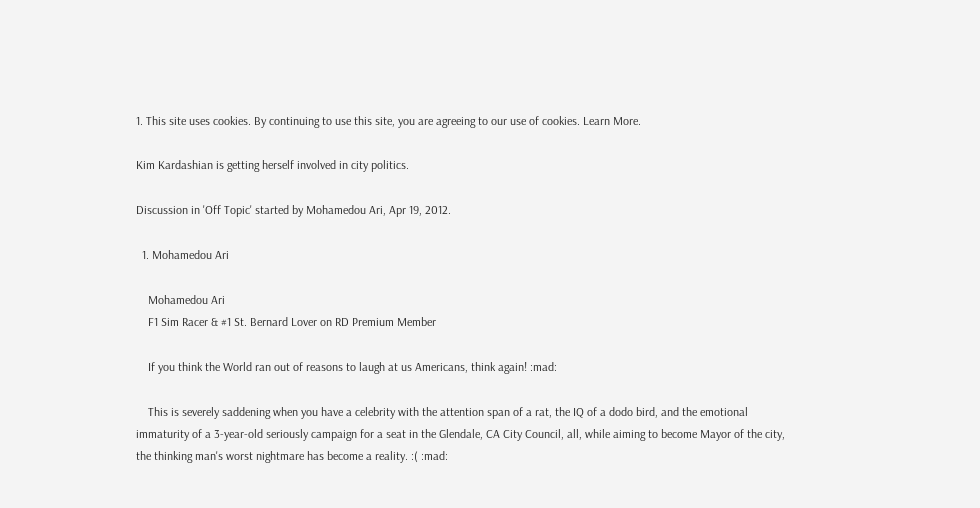1. This site uses cookies. By continuing to use this site, you are agreeing to our use of cookies. Learn More.

Kim Kardashian is getting herself involved in city politics.

Discussion in 'Off Topic' started by Mohamedou Ari, Apr 19, 2012.

  1. Mohamedou Ari

    Mohamedou Ari
    F1 Sim Racer & #1 St. Bernard Lover on RD Premium Member

    If you think the World ran out of reasons to laugh at us Americans, think again! :mad:

    This is severely saddening when you have a celebrity with the attention span of a rat, the IQ of a dodo bird, and the emotional immaturity of a 3-year-old seriously campaign for a seat in the Glendale, CA City Council, all, while aiming to become Mayor of the city, the thinking man's worst nightmare has become a reality. :( :mad: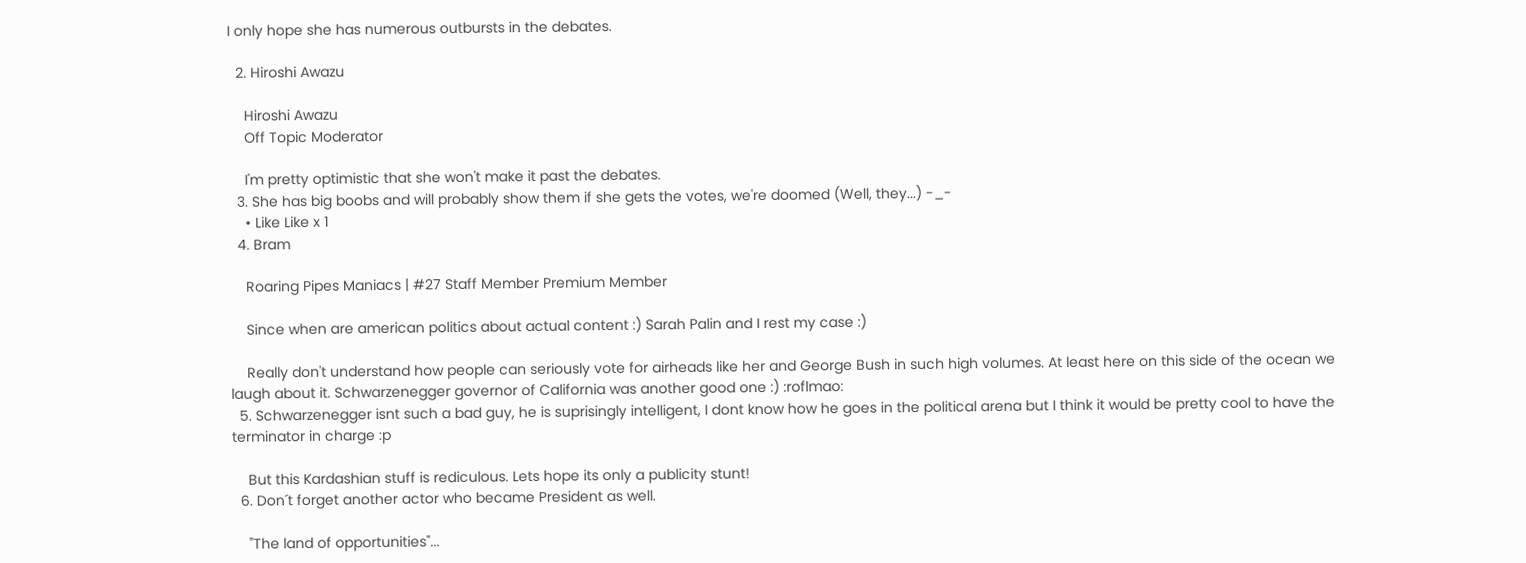I only hope she has numerous outbursts in the debates.

  2. Hiroshi Awazu

    Hiroshi Awazu
    Off Topic Moderator

    I'm pretty optimistic that she won't make it past the debates.
  3. She has big boobs and will probably show them if she gets the votes, we're doomed (Well, they...) -_-
    • Like Like x 1
  4. Bram

    Roaring Pipes Maniacs | #27 Staff Member Premium Member

    Since when are american politics about actual content :) Sarah Palin and I rest my case :)

    Really don't understand how people can seriously vote for airheads like her and George Bush in such high volumes. At least here on this side of the ocean we laugh about it. Schwarzenegger governor of California was another good one :) :roflmao:
  5. Schwarzenegger isnt such a bad guy, he is suprisingly intelligent, I dont know how he goes in the political arena but I think it would be pretty cool to have the terminator in charge :p

    But this Kardashian stuff is rediculous. Lets hope its only a publicity stunt!
  6. Don´t forget another actor who became President as well.

    "The land of opportunities"...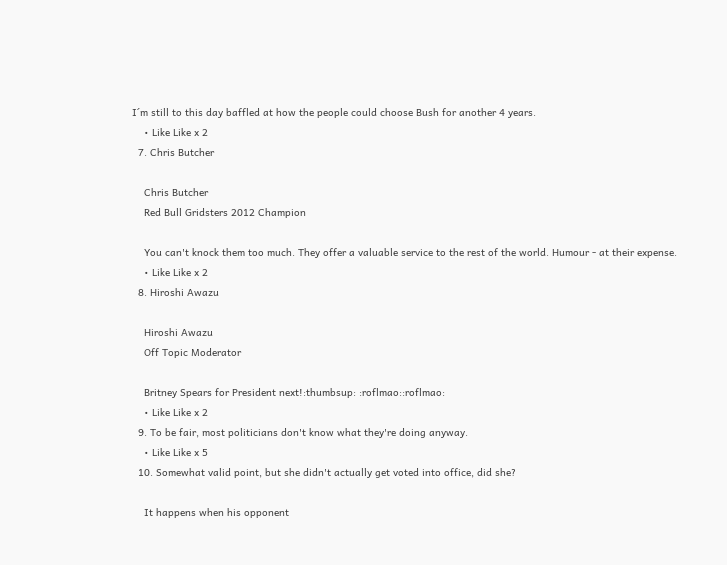I´m still to this day baffled at how the people could choose Bush for another 4 years.
    • Like Like x 2
  7. Chris Butcher

    Chris Butcher
    Red Bull Gridsters 2012 Champion

    You can't knock them too much. They offer a valuable service to the rest of the world. Humour - at their expense.
    • Like Like x 2
  8. Hiroshi Awazu

    Hiroshi Awazu
    Off Topic Moderator

    Britney Spears for President next!:thumbsup: :roflmao::roflmao:
    • Like Like x 2
  9. To be fair, most politicians don't know what they're doing anyway.
    • Like Like x 5
  10. Somewhat valid point, but she didn't actually get voted into office, did she?

    It happens when his opponent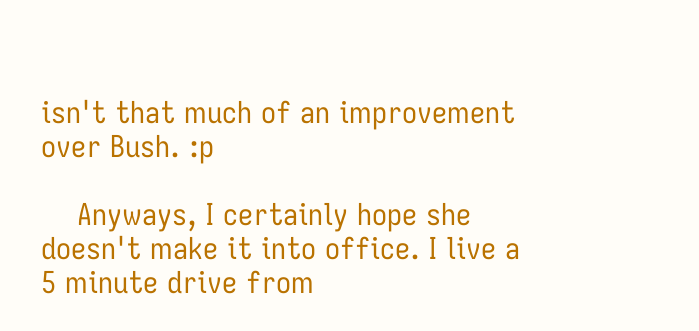isn't that much of an improvement over Bush. :p

    Anyways, I certainly hope she doesn't make it into office. I live a 5 minute drive from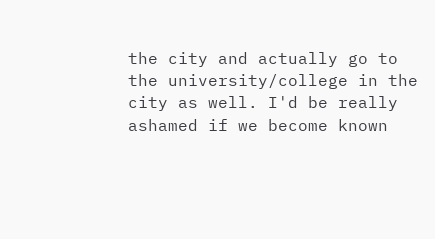the city and actually go to the university/college in the city as well. I'd be really ashamed if we become known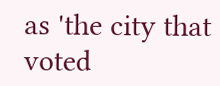as 'the city that voted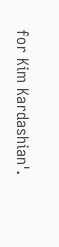for Kim Kardashian'.